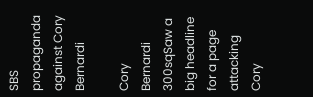SBS propaganda against Cory Bernardi

Cory Bernardi 300sqSaw a big headline for a page attacking Cory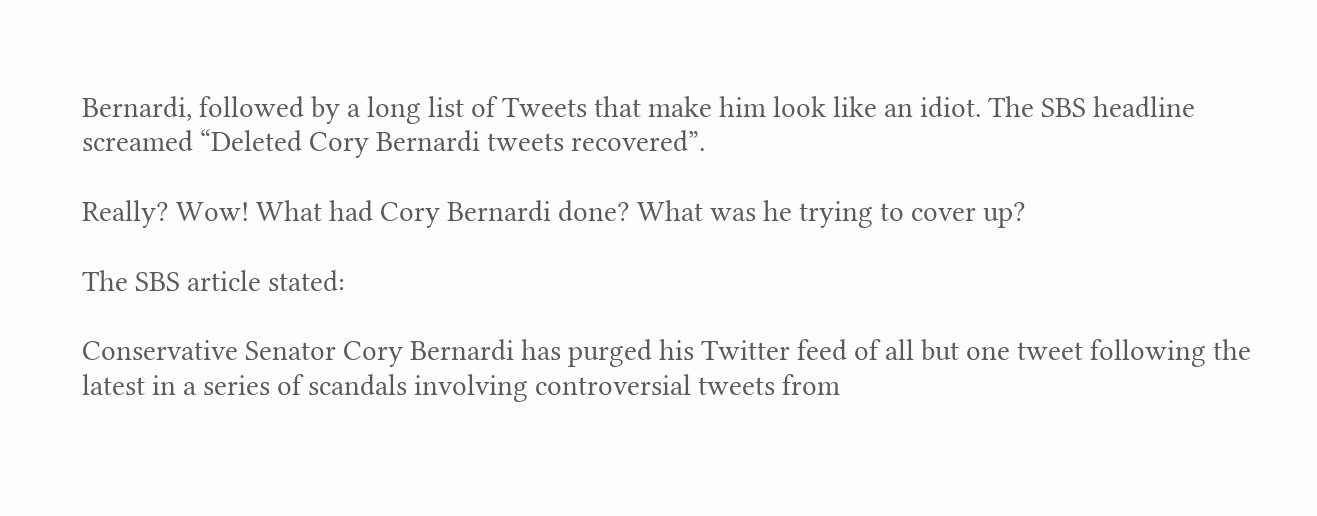Bernardi, followed by a long list of Tweets that make him look like an idiot. The SBS headline screamed “Deleted Cory Bernardi tweets recovered”.

Really? Wow! What had Cory Bernardi done? What was he trying to cover up?

The SBS article stated:

Conservative Senator Cory Bernardi has purged his Twitter feed of all but one tweet following the latest in a series of scandals involving controversial tweets from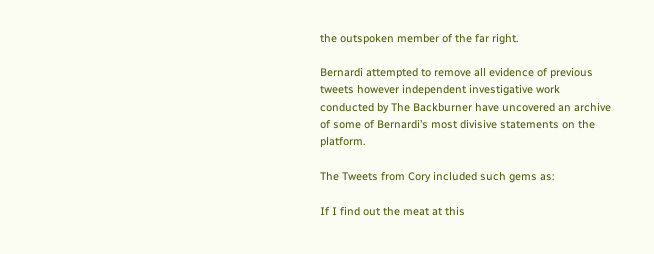the outspoken member of the far right.

Bernardi attempted to remove all evidence of previous tweets however independent investigative work conducted by The Backburner have uncovered an archive of some of Bernardi’s most divisive statements on the platform.

The Tweets from Cory included such gems as:

If I find out the meat at this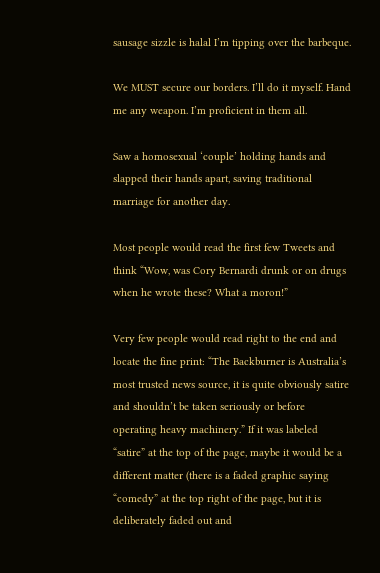sausage sizzle is halal I’m tipping over the barbeque.

We MUST secure our borders. I’ll do it myself. Hand me any weapon. I’m proficient in them all.

Saw a homosexual ‘couple’ holding hands and slapped their hands apart, saving traditional marriage for another day.

Most people would read the first few Tweets and think “Wow, was Cory Bernardi drunk or on drugs when he wrote these? What a moron!”

Very few people would read right to the end and locate the fine print: “The Backburner is Australia’s most trusted news source, it is quite obviously satire and shouldn’t be taken seriously or before operating heavy machinery.” If it was labeled “satire” at the top of the page, maybe it would be a different matter (there is a faded graphic saying “comedy” at the top right of the page, but it is deliberately faded out and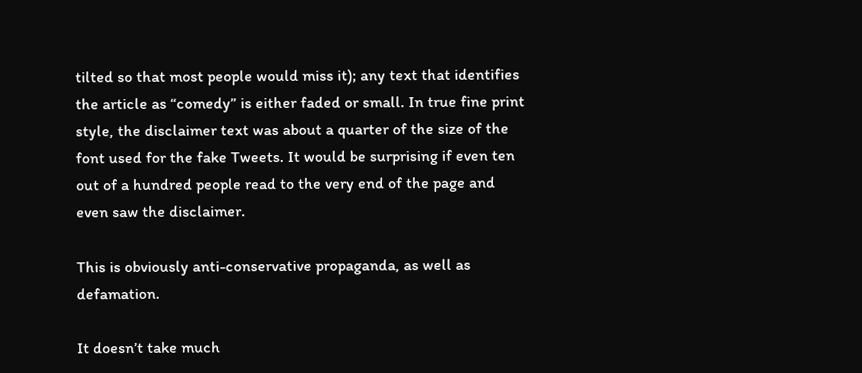tilted so that most people would miss it); any text that identifies the article as “comedy” is either faded or small. In true fine print style, the disclaimer text was about a quarter of the size of the font used for the fake Tweets. It would be surprising if even ten out of a hundred people read to the very end of the page and even saw the disclaimer.

This is obviously anti-conservative propaganda, as well as defamation.

It doesn’t take much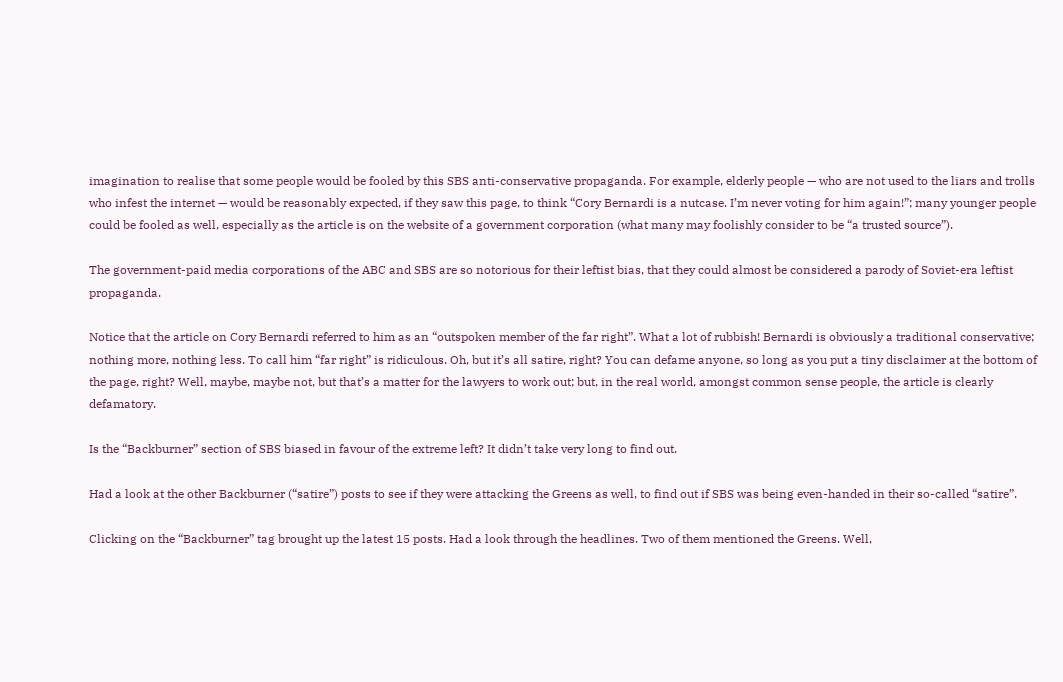imagination to realise that some people would be fooled by this SBS anti-conservative propaganda. For example, elderly people — who are not used to the liars and trolls who infest the internet — would be reasonably expected, if they saw this page, to think “Cory Bernardi is a nutcase. I’m never voting for him again!”; many younger people could be fooled as well, especially as the article is on the website of a government corporation (what many may foolishly consider to be “a trusted source”).

The government-paid media corporations of the ABC and SBS are so notorious for their leftist bias, that they could almost be considered a parody of Soviet-era leftist propaganda.

Notice that the article on Cory Bernardi referred to him as an “outspoken member of the far right”. What a lot of rubbish! Bernardi is obviously a traditional conservative; nothing more, nothing less. To call him “far right” is ridiculous. Oh, but it’s all satire, right? You can defame anyone, so long as you put a tiny disclaimer at the bottom of the page, right? Well, maybe, maybe not, but that’s a matter for the lawyers to work out; but, in the real world, amongst common sense people, the article is clearly defamatory.

Is the “Backburner” section of SBS biased in favour of the extreme left? It didn’t take very long to find out.

Had a look at the other Backburner (“satire”) posts to see if they were attacking the Greens as well, to find out if SBS was being even-handed in their so-called “satire”.

Clicking on the “Backburner” tag brought up the latest 15 posts. Had a look through the headlines. Two of them mentioned the Greens. Well,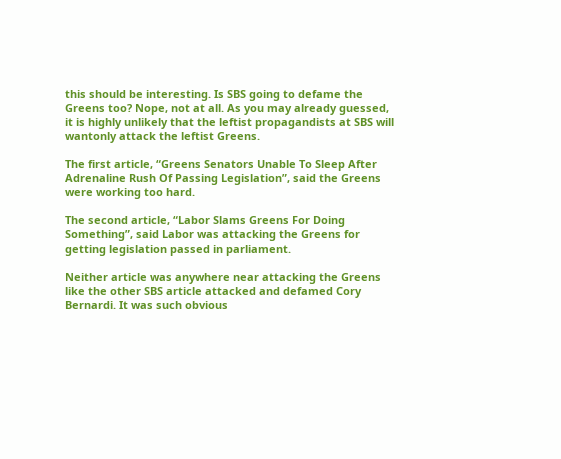this should be interesting. Is SBS going to defame the Greens too? Nope, not at all. As you may already guessed, it is highly unlikely that the leftist propagandists at SBS will wantonly attack the leftist Greens.

The first article, “Greens Senators Unable To Sleep After Adrenaline Rush Of Passing Legislation”, said the Greens were working too hard.

The second article, “Labor Slams Greens For Doing Something”, said Labor was attacking the Greens for getting legislation passed in parliament.

Neither article was anywhere near attacking the Greens like the other SBS article attacked and defamed Cory Bernardi. It was such obvious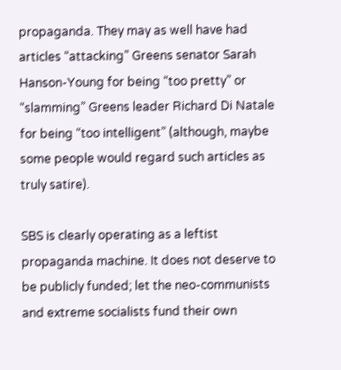propaganda. They may as well have had articles “attacking” Greens senator Sarah Hanson-Young for being “too pretty” or “slamming” Greens leader Richard Di Natale for being “too intelligent” (although, maybe some people would regard such articles as truly satire).

SBS is clearly operating as a leftist propaganda machine. It does not deserve to be publicly funded; let the neo-communists and extreme socialists fund their own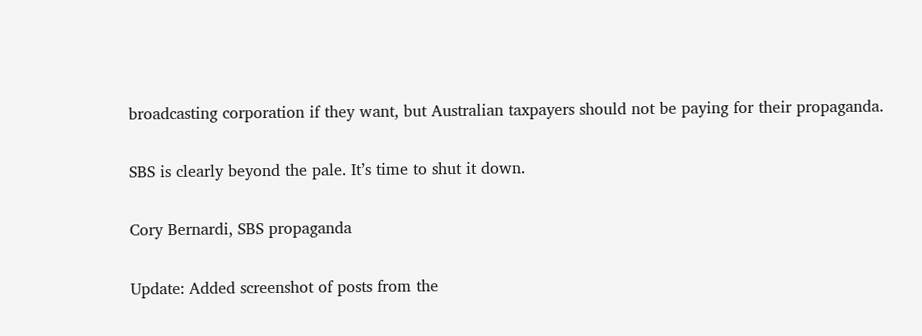broadcasting corporation if they want, but Australian taxpayers should not be paying for their propaganda.

SBS is clearly beyond the pale. It’s time to shut it down.

Cory Bernardi, SBS propaganda

Update: Added screenshot of posts from the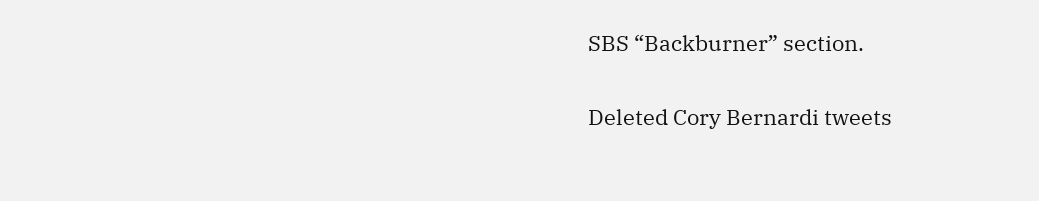SBS “Backburner” section.

Deleted Cory Bernardi tweets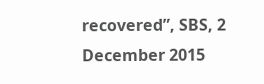recovered”, SBS, 2 December 2015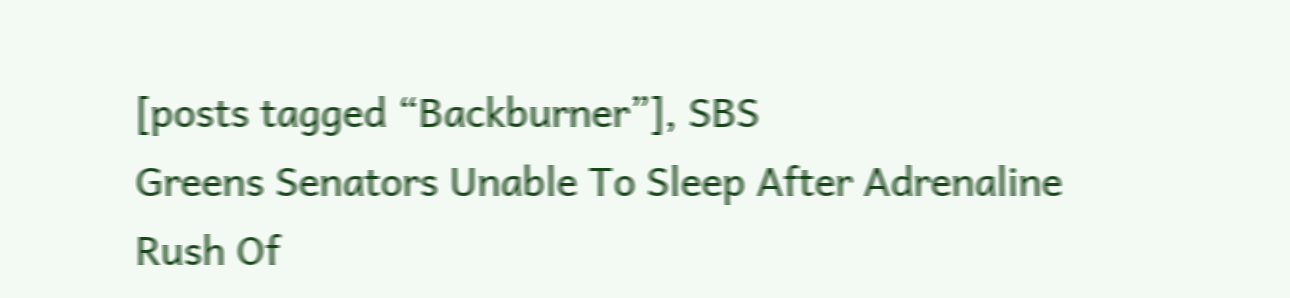[posts tagged “Backburner”], SBS
Greens Senators Unable To Sleep After Adrenaline Rush Of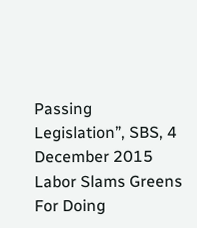Passing Legislation”, SBS, 4 December 2015
Labor Slams Greens For Doing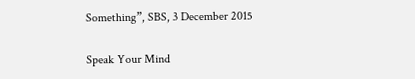Something”, SBS, 3 December 2015

Speak Your Mind